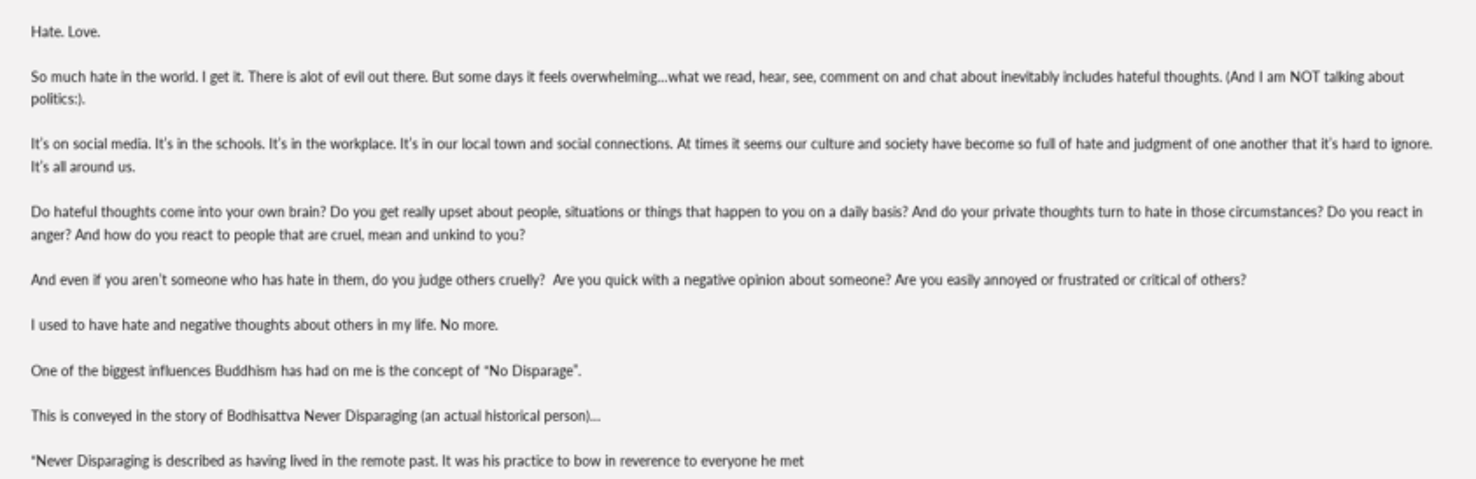Hate. Love.

So much hate in the world. I get it. There is alot of evil out there. But some days it feels overwhelming…what we read, hear, see, comment on and chat about inevitably includes hateful thoughts. (And I am NOT talking about politics:).

It’s on social media. It’s in the schools. It’s in the workplace. It’s in our local town and social connections. At times it seems our culture and society have become so full of hate and judgment of one another that it’s hard to ignore. It’s all around us.

Do hateful thoughts come into your own brain? Do you get really upset about people, situations or things that happen to you on a daily basis? And do your private thoughts turn to hate in those circumstances? Do you react in anger? And how do you react to people that are cruel, mean and unkind to you?

And even if you aren’t someone who has hate in them, do you judge others cruelly?  Are you quick with a negative opinion about someone? Are you easily annoyed or frustrated or critical of others?

I used to have hate and negative thoughts about others in my life. No more.

One of the biggest influences Buddhism has had on me is the concept of “No Disparage”.

This is conveyed in the story of Bodhisattva Never Disparaging (an actual historical person)…

“Never Disparaging is described as having lived in the remote past. It was his practice to bow in reverence to everyone he met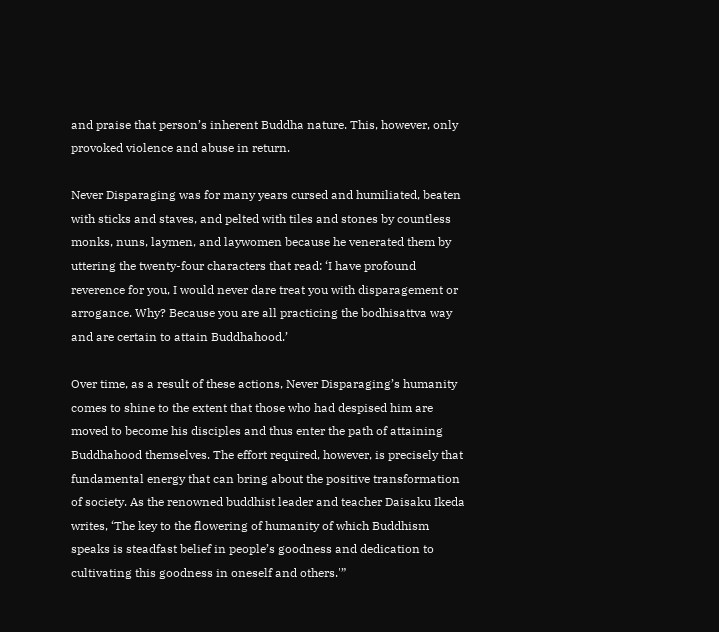and praise that person’s inherent Buddha nature. This, however, only provoked violence and abuse in return.

Never Disparaging was for many years cursed and humiliated, beaten with sticks and staves, and pelted with tiles and stones by countless monks, nuns, laymen, and laywomen because he venerated them by uttering the twenty-four characters that read: ‘I have profound reverence for you, I would never dare treat you with disparagement or arrogance. Why? Because you are all practicing the bodhisattva way and are certain to attain Buddhahood.’

Over time, as a result of these actions, Never Disparaging’s humanity comes to shine to the extent that those who had despised him are moved to become his disciples and thus enter the path of attaining Buddhahood themselves. The effort required, however, is precisely that fundamental energy that can bring about the positive transformation of society. As the renowned buddhist leader and teacher Daisaku Ikeda writes, ‘The key to the flowering of humanity of which Buddhism speaks is steadfast belief in people’s goodness and dedication to cultivating this goodness in oneself and others.'”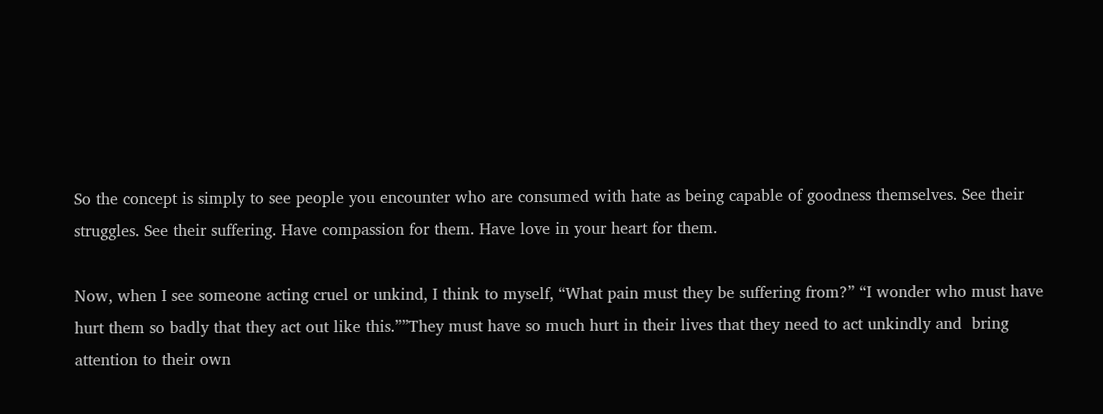So the concept is simply to see people you encounter who are consumed with hate as being capable of goodness themselves. See their struggles. See their suffering. Have compassion for them. Have love in your heart for them.

Now, when I see someone acting cruel or unkind, I think to myself, “What pain must they be suffering from?” “I wonder who must have hurt them so badly that they act out like this.””They must have so much hurt in their lives that they need to act unkindly and  bring attention to their own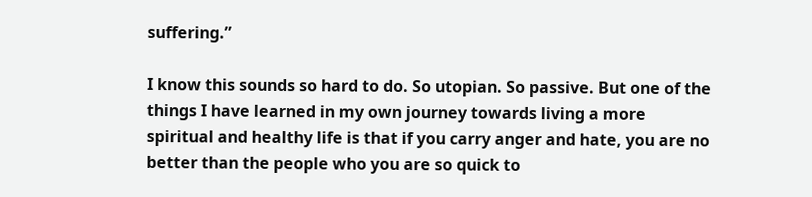suffering.”

I know this sounds so hard to do. So utopian. So passive. But one of the things I have learned in my own journey towards living a more spiritual and healthy life is that if you carry anger and hate, you are no better than the people who you are so quick to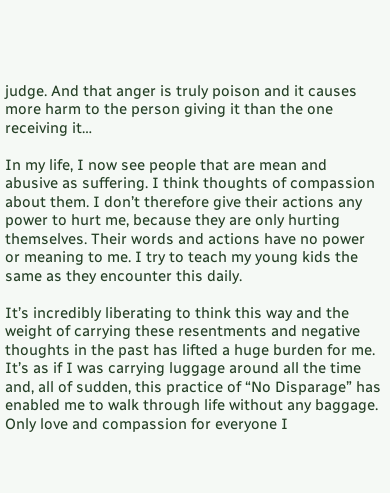judge. And that anger is truly poison and it causes more harm to the person giving it than the one receiving it…

In my life, I now see people that are mean and abusive as suffering. I think thoughts of compassion about them. I don’t therefore give their actions any power to hurt me, because they are only hurting themselves. Their words and actions have no power or meaning to me. I try to teach my young kids the same as they encounter this daily.

It’s incredibly liberating to think this way and the weight of carrying these resentments and negative thoughts in the past has lifted a huge burden for me. It’s as if I was carrying luggage around all the time and, all of sudden, this practice of “No Disparage” has enabled me to walk through life without any baggage. Only love and compassion for everyone I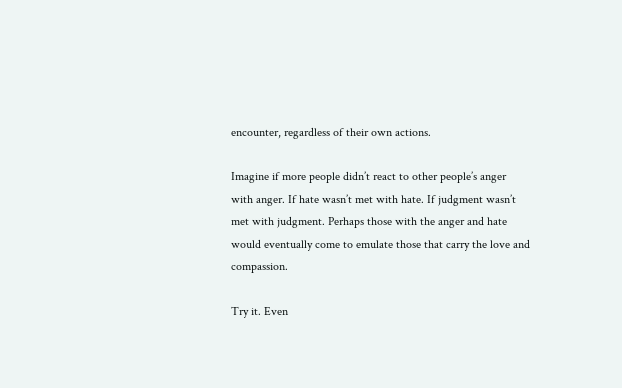encounter, regardless of their own actions.

Imagine if more people didn’t react to other people’s anger with anger. If hate wasn’t met with hate. If judgment wasn’t met with judgment. Perhaps those with the anger and hate would eventually come to emulate those that carry the love and compassion.

Try it. Even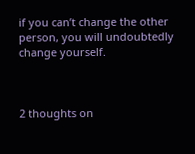if you can’t change the other person, you will undoubtedly change yourself.



2 thoughts on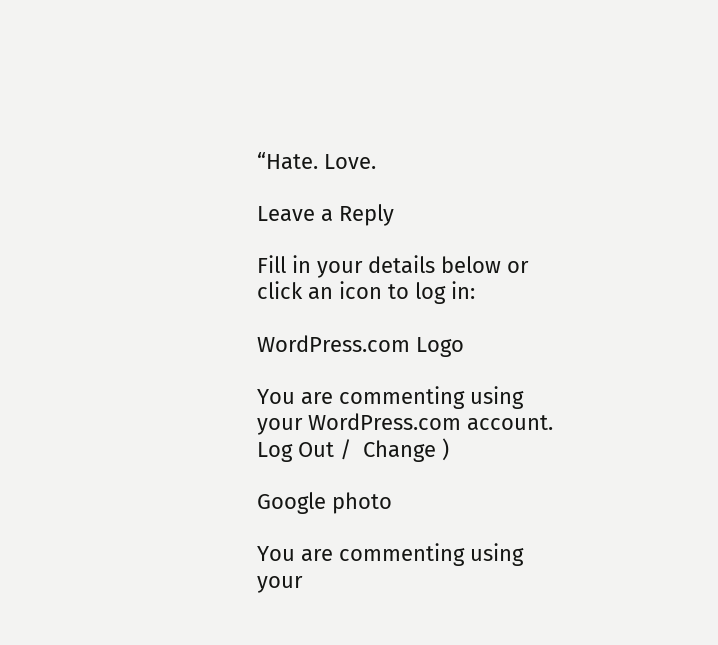“Hate. Love.

Leave a Reply

Fill in your details below or click an icon to log in:

WordPress.com Logo

You are commenting using your WordPress.com account. Log Out /  Change )

Google photo

You are commenting using your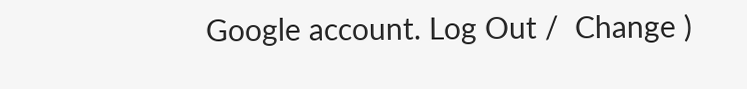Google account. Log Out /  Change )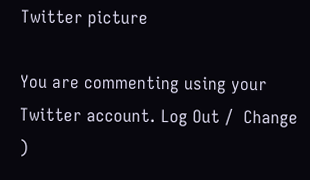Twitter picture

You are commenting using your Twitter account. Log Out /  Change )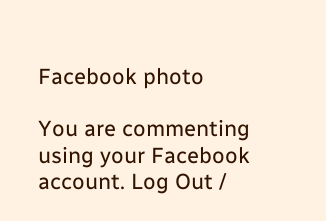Facebook photo

You are commenting using your Facebook account. Log Out /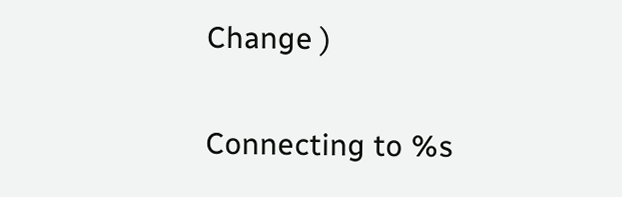Change )

Connecting to %s